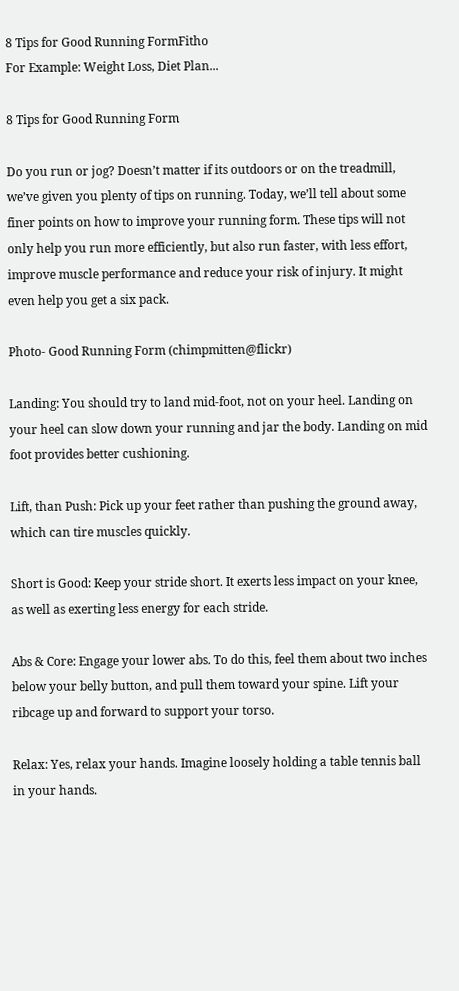8 Tips for Good Running FormFitho
For Example: Weight Loss, Diet Plan...

8 Tips for Good Running Form

Do you run or jog? Doesn’t matter if its outdoors or on the treadmill, we’ve given you plenty of tips on running. Today, we’ll tell about some finer points on how to improve your running form. These tips will not only help you run more efficiently, but also run faster, with less effort, improve muscle performance and reduce your risk of injury. It might even help you get a six pack.

Photo- Good Running Form (chimpmitten@flickr)

Landing: You should try to land mid-foot, not on your heel. Landing on your heel can slow down your running and jar the body. Landing on mid foot provides better cushioning.

Lift, than Push: Pick up your feet rather than pushing the ground away, which can tire muscles quickly.

Short is Good: Keep your stride short. It exerts less impact on your knee, as well as exerting less energy for each stride.

Abs & Core: Engage your lower abs. To do this, feel them about two inches below your belly button, and pull them toward your spine. Lift your ribcage up and forward to support your torso.

Relax: Yes, relax your hands. Imagine loosely holding a table tennis ball in your hands.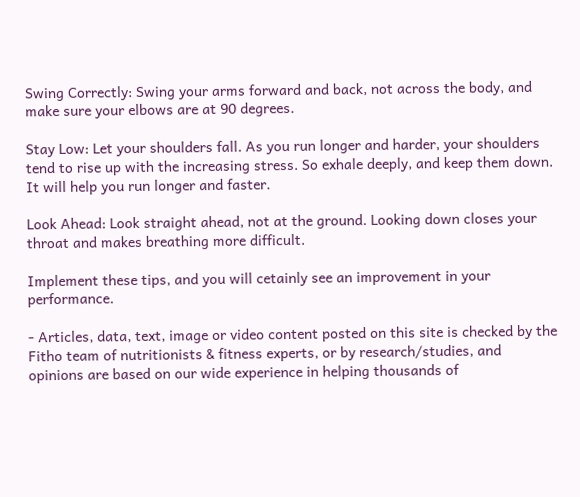Swing Correctly: Swing your arms forward and back, not across the body, and make sure your elbows are at 90 degrees.

Stay Low: Let your shoulders fall. As you run longer and harder, your shoulders tend to rise up with the increasing stress. So exhale deeply, and keep them down. It will help you run longer and faster.

Look Ahead: Look straight ahead, not at the ground. Looking down closes your throat and makes breathing more difficult.

Implement these tips, and you will cetainly see an improvement in your performance.

- Articles, data, text, image or video content posted on this site is checked by the Fitho team of nutritionists & fitness experts, or by research/studies, and opinions are based on our wide experience in helping thousands of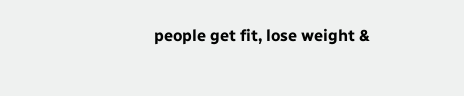people get fit, lose weight &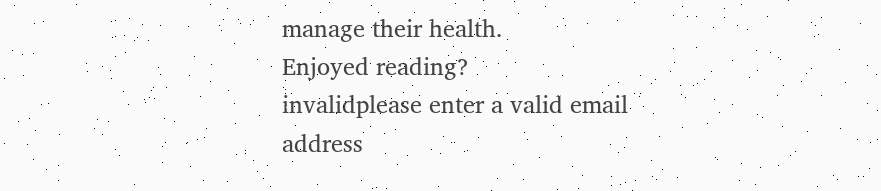manage their health.
Enjoyed reading?
invalidplease enter a valid email address